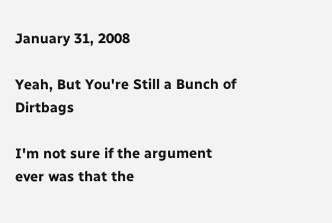January 31, 2008

Yeah, But You're Still a Bunch of Dirtbags

I'm not sure if the argument ever was that the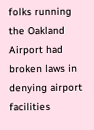folks running the Oakland Airport had broken laws in denying airport facilities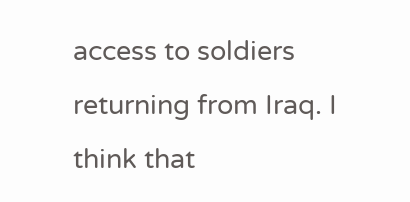access to soldiers returning from Iraq. I think that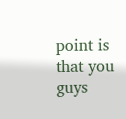point is that you guys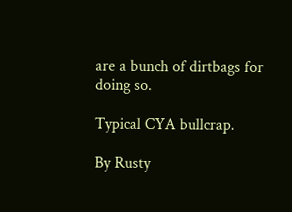are a bunch of dirtbags for doing so.

Typical CYA bullcrap.

By Rusty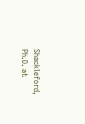Shackleford, Ph.D. at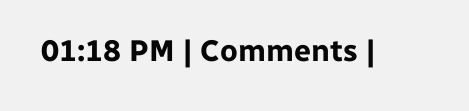01:18 PM | Comments |